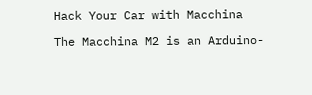Hack Your Car with Macchina

The Macchina M2 is an Arduino-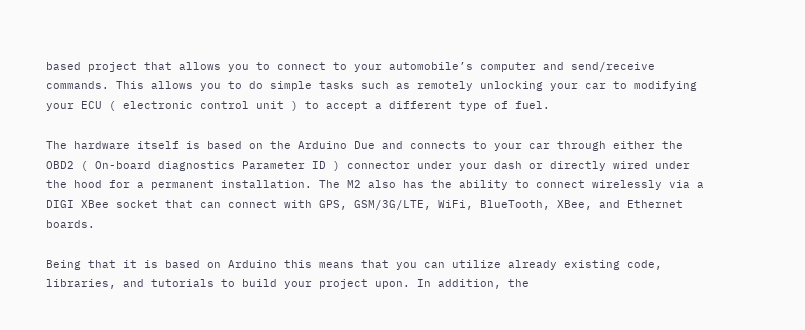based project that allows you to connect to your automobile’s computer and send/receive commands. This allows you to do simple tasks such as remotely unlocking your car to modifying your ECU ( electronic control unit ) to accept a different type of fuel.

The hardware itself is based on the Arduino Due and connects to your car through either the OBD2 ( On-board diagnostics Parameter ID ) connector under your dash or directly wired under the hood for a permanent installation. The M2 also has the ability to connect wirelessly via a DIGI XBee socket that can connect with GPS, GSM/3G/LTE, WiFi, BlueTooth, XBee, and Ethernet boards.

Being that it is based on Arduino this means that you can utilize already existing code, libraries, and tutorials to build your project upon. In addition, the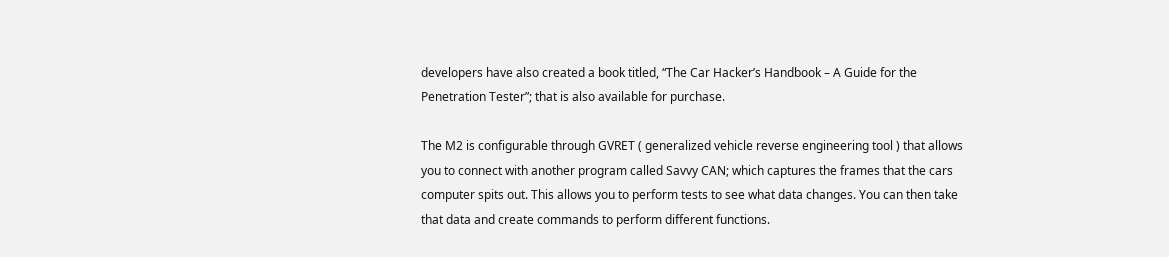developers have also created a book titled, “The Car Hacker’s Handbook – A Guide for the Penetration Tester”; that is also available for purchase.

The M2 is configurable through GVRET ( generalized vehicle reverse engineering tool ) that allows you to connect with another program called Savvy CAN; which captures the frames that the cars computer spits out. This allows you to perform tests to see what data changes. You can then take that data and create commands to perform different functions.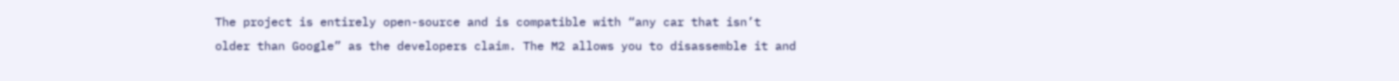The project is entirely open-source and is compatible with “any car that isn’t older than Google” as the developers claim. The M2 allows you to disassemble it and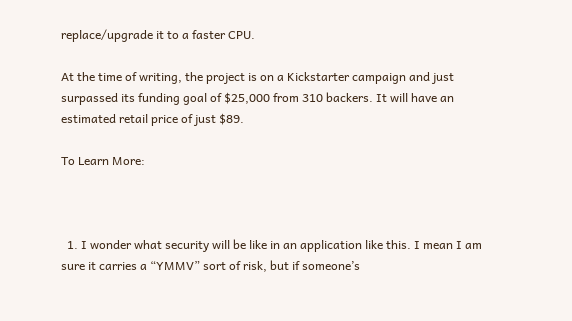replace/upgrade it to a faster CPU.

At the time of writing, the project is on a Kickstarter campaign and just surpassed its funding goal of $25,000 from 310 backers. It will have an estimated retail price of just $89.

To Learn More:



  1. I wonder what security will be like in an application like this. I mean I am sure it carries a “YMMV” sort of risk, but if someone’s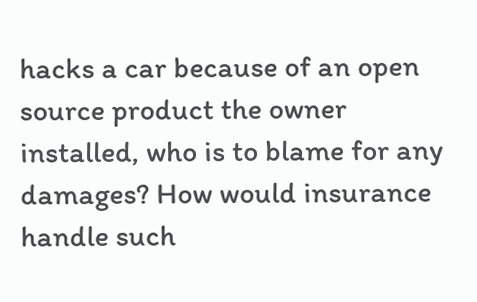hacks a car because of an open source product the owner installed, who is to blame for any damages? How would insurance handle such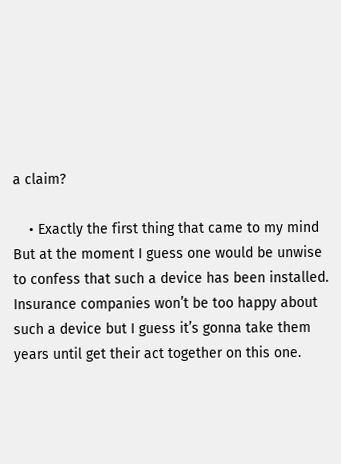a claim?

    • Exactly the first thing that came to my mind  But at the moment I guess one would be unwise to confess that such a device has been installed. Insurance companies won’t be too happy about such a device but I guess it’s gonna take them years until get their act together on this one.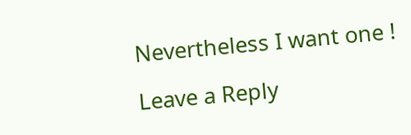Nevertheless I want one !

Leave a Reply